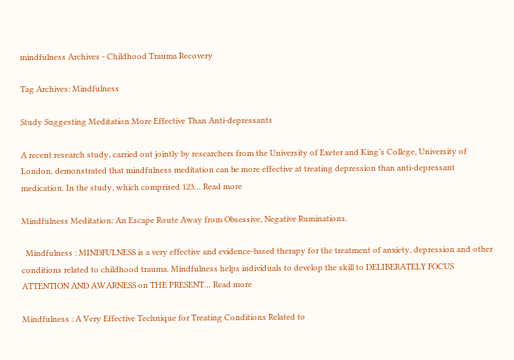mindfulness Archives - Childhood Trauma Recovery

Tag Archives: Mindfulness

Study Suggesting Meditation More Effective Than Anti-depressants

A recent research study, carried out jointly by researchers from the University of Exeter and King’s College, University of London, demonstrated that mindfulness meditation can be more effective at treating depression than anti-depressant medication. In the study, which comprised 123… Read more

Mindfulness Meditation: An Escape Route Away from Obsessive, Negative Ruminations.

  Mindfulness : MINDFULNESS is a very effective and evidence-based therapy for the treatment of anxiety, depression and other conditions related to childhood trauma. Mindfulness helps individuals to develop the skill to DELIBERATELY FOCUS ATTENTION AND AWARNESS on THE PRESENT… Read more

Mindfulness : A Very Effective Technique for Treating Conditions Related to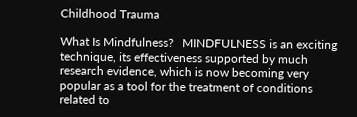Childhood Trauma

What Is Mindfulness?   MINDFULNESS is an exciting technique, its effectiveness supported by much research evidence, which is now becoming very popular as a tool for the treatment of conditions related to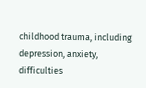childhood trauma, including depression, anxiety, difficulties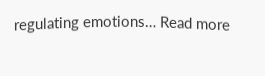regulating emotions… Read more